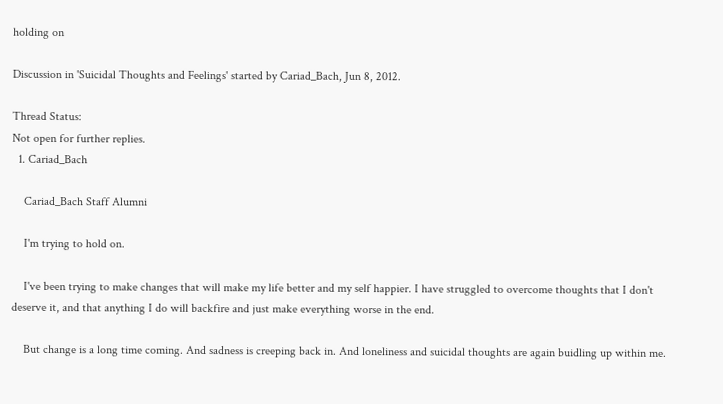holding on

Discussion in 'Suicidal Thoughts and Feelings' started by Cariad_Bach, Jun 8, 2012.

Thread Status:
Not open for further replies.
  1. Cariad_Bach

    Cariad_Bach Staff Alumni

    I'm trying to hold on.

    I've been trying to make changes that will make my life better and my self happier. I have struggled to overcome thoughts that I don't deserve it, and that anything I do will backfire and just make everything worse in the end.

    But change is a long time coming. And sadness is creeping back in. And loneliness and suicidal thoughts are again buidling up within me.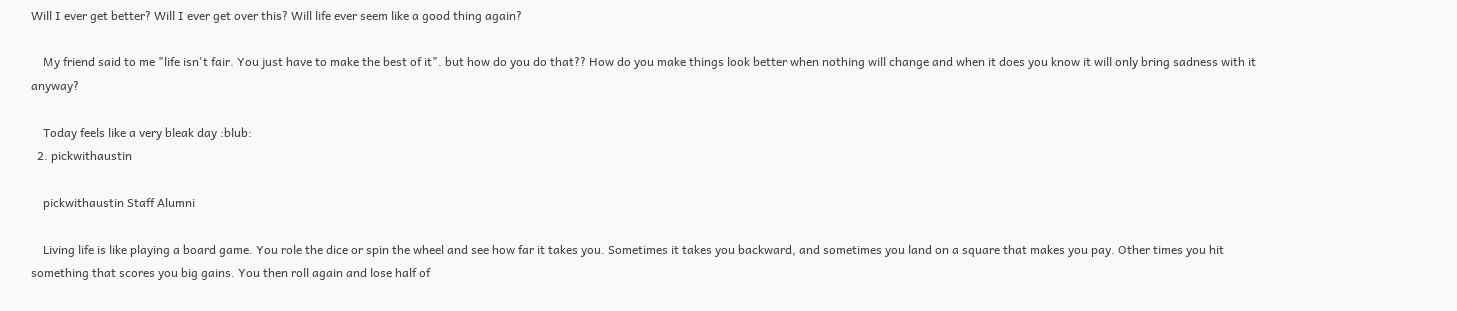Will I ever get better? Will I ever get over this? Will life ever seem like a good thing again?

    My friend said to me "life isn't fair. You just have to make the best of it". but how do you do that?? How do you make things look better when nothing will change and when it does you know it will only bring sadness with it anyway?

    Today feels like a very bleak day :blub:
  2. pickwithaustin

    pickwithaustin Staff Alumni

    Living life is like playing a board game. You role the dice or spin the wheel and see how far it takes you. Sometimes it takes you backward, and sometimes you land on a square that makes you pay. Other times you hit something that scores you big gains. You then roll again and lose half of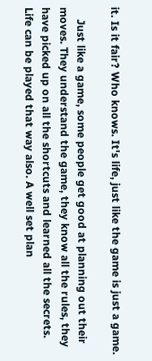it. Is it fair? Who knows. It's life, just like the game is just a game.

    Just like a game, some people get good at planning out their moves. They understand the game, they know all the rules, they have picked up on all the shortcuts and learned all the secrets. Life can be played that way also. A well set plan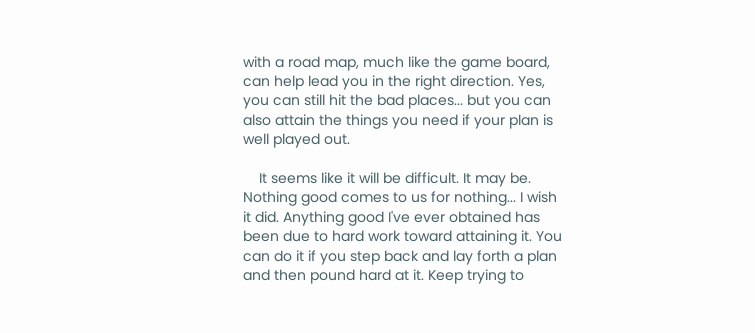with a road map, much like the game board, can help lead you in the right direction. Yes, you can still hit the bad places... but you can also attain the things you need if your plan is well played out.

    It seems like it will be difficult. It may be. Nothing good comes to us for nothing... I wish it did. Anything good I've ever obtained has been due to hard work toward attaining it. You can do it if you step back and lay forth a plan and then pound hard at it. Keep trying to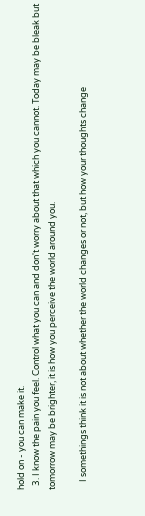hold on - you can make it.
  3. I know the pain you feel. Control what you can and don't worry about that which you cannot. Today may be bleak but tomorrow may be brighter, it is how you perceive the world around you.

    I somethings think it is not about whether the world changes or not, but how your thoughts change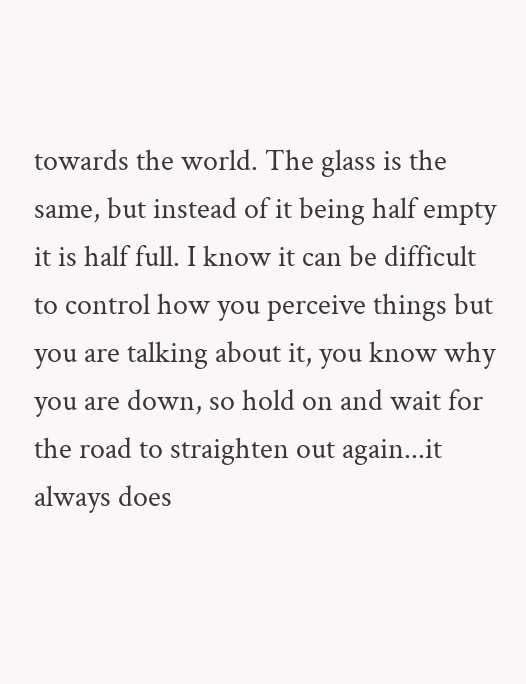towards the world. The glass is the same, but instead of it being half empty it is half full. I know it can be difficult to control how you perceive things but you are talking about it, you know why you are down, so hold on and wait for the road to straighten out again...it always does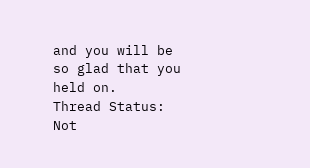and you will be so glad that you held on.
Thread Status:
Not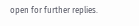open for further replies.